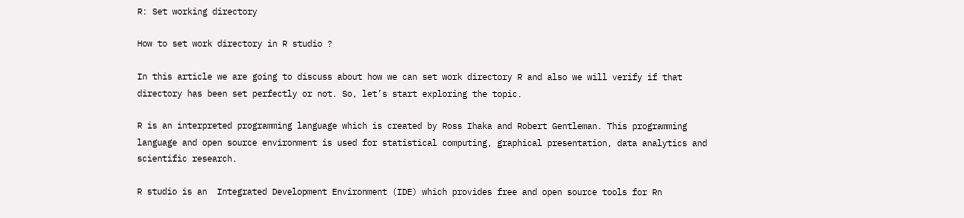R: Set working directory

How to set work directory in R studio ?

In this article we are going to discuss about how we can set work directory R and also we will verify if that directory has been set perfectly or not. So, let’s start exploring the topic.

R is an interpreted programming language which is created by Ross Ihaka and Robert Gentleman. This programming language and open source environment is used for statistical computing, graphical presentation, data analytics and scientific research.

R studio is an  Integrated Development Environment (IDE) which provides free and open source tools for Rn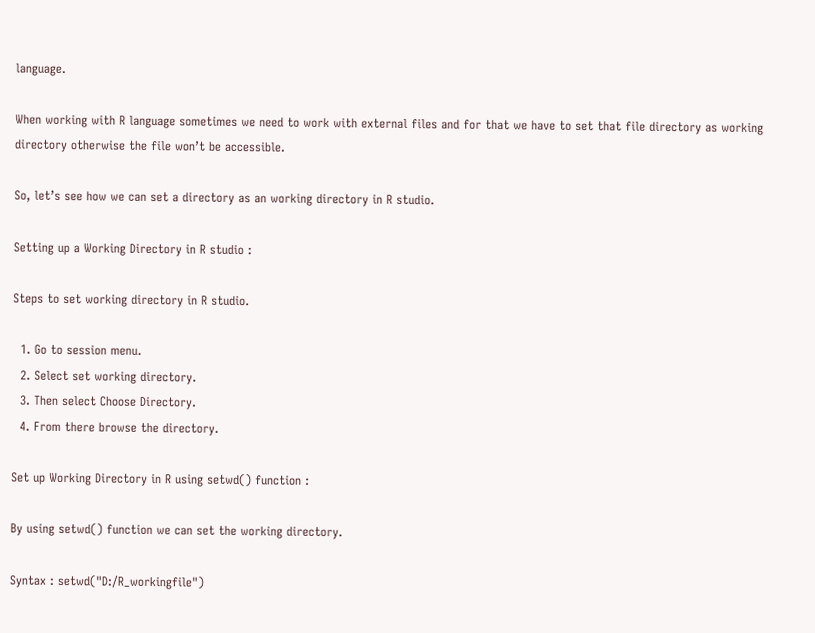language.

When working with R language sometimes we need to work with external files and for that we have to set that file directory as working directory otherwise the file won’t be accessible.

So, let’s see how we can set a directory as an working directory in R studio.

Setting up a Working Directory in R studio :

Steps to set working directory in R studio.

  1. Go to session menu.
  2. Select set working directory.
  3. Then select Choose Directory.
  4. From there browse the directory.

Set up Working Directory in R using setwd() function :

By using setwd() function we can set the working directory.

Syntax : setwd("D:/R_workingfile")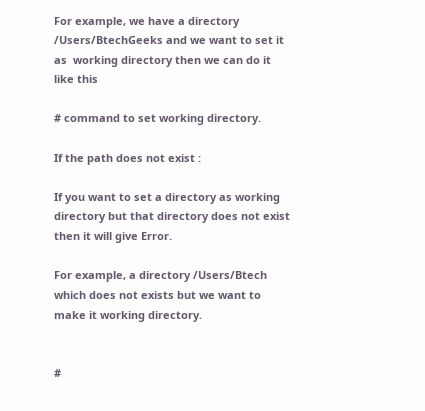For example, we have a directory /Users/BtechGeeks and we want to set it as  working directory then we can do it like this

# command to set working directory.

If the path does not exist :

If you want to set a directory as working directory but that directory does not exist then it will give Error.

For example, a directory /Users/Btech which does not exists but we want to make it working directory.


#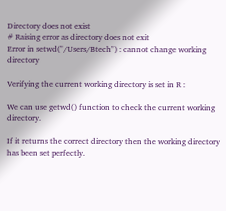Directory does not exist
# Raising error as directory does not exit
Error in setwd("/Users/Btech") : cannot change working directory

Verifying the current working directory is set in R :

We can use getwd() function to check the current working directory.

If it returns the correct directory then the working directory has been set perfectly.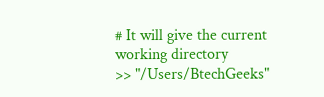# It will give the current working directory
>> "/Users/BtechGeeks"